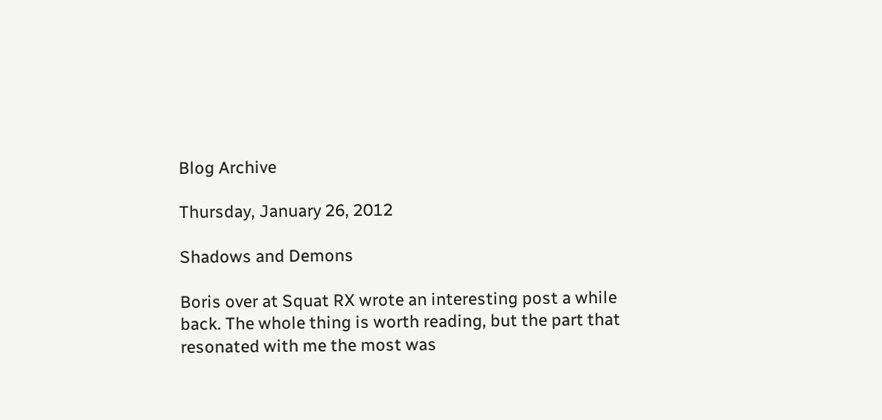Blog Archive

Thursday, January 26, 2012

Shadows and Demons

Boris over at Squat RX wrote an interesting post a while back. The whole thing is worth reading, but the part that resonated with me the most was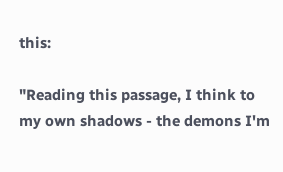this:

"Reading this passage, I think to my own shadows - the demons I'm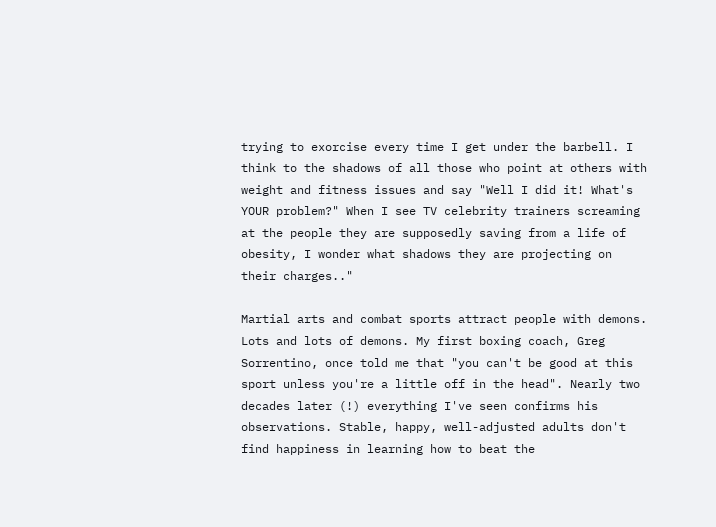trying to exorcise every time I get under the barbell. I think to the shadows of all those who point at others with weight and fitness issues and say "Well I did it! What's YOUR problem?" When I see TV celebrity trainers screaming at the people they are supposedly saving from a life of obesity, I wonder what shadows they are projecting on their charges.."

Martial arts and combat sports attract people with demons. Lots and lots of demons. My first boxing coach, Greg Sorrentino, once told me that "you can't be good at this sport unless you're a little off in the head". Nearly two decades later (!) everything I've seen confirms his observations. Stable, happy, well-adjusted adults don't find happiness in learning how to beat the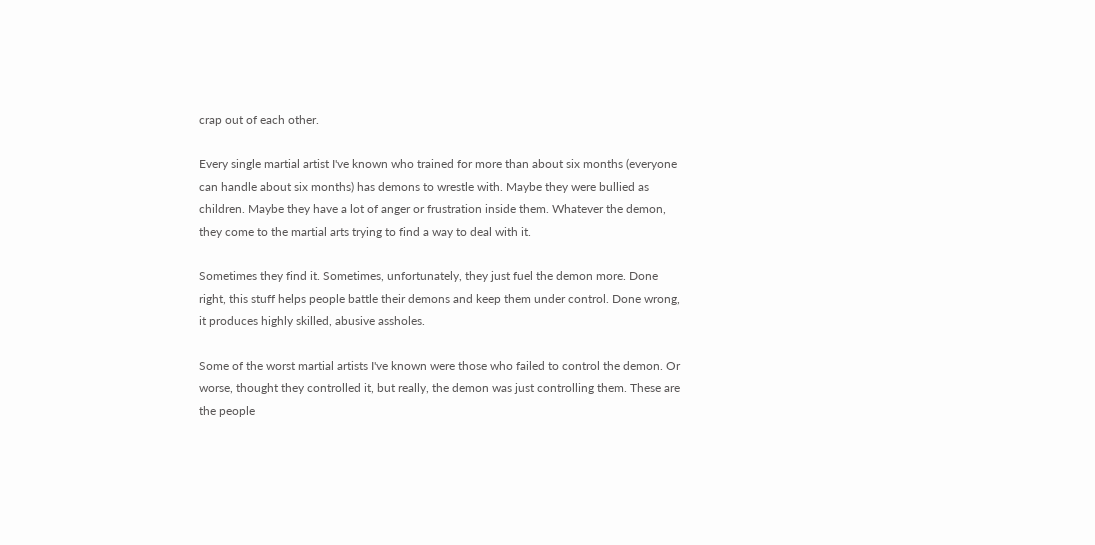crap out of each other.

Every single martial artist I've known who trained for more than about six months (everyone can handle about six months) has demons to wrestle with. Maybe they were bullied as children. Maybe they have a lot of anger or frustration inside them. Whatever the demon, they come to the martial arts trying to find a way to deal with it.

Sometimes they find it. Sometimes, unfortunately, they just fuel the demon more. Done right, this stuff helps people battle their demons and keep them under control. Done wrong, it produces highly skilled, abusive assholes.

Some of the worst martial artists I've known were those who failed to control the demon. Or worse, thought they controlled it, but really, the demon was just controlling them. These are the people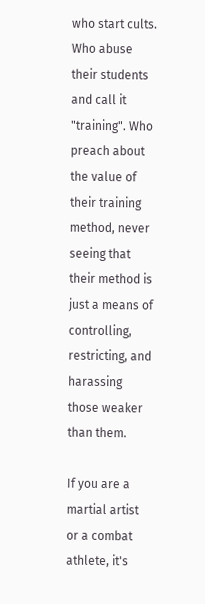who start cults. Who abuse their students and call it "training". Who preach about the value of their training method, never seeing that their method is just a means of controlling, restricting, and harassing those weaker than them.

If you are a martial artist or a combat athlete, it's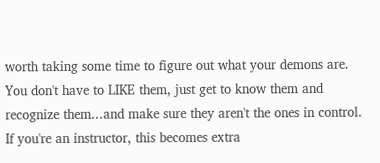worth taking some time to figure out what your demons are. You don't have to LIKE them, just get to know them and recognize them...and make sure they aren't the ones in control. If you're an instructor, this becomes extra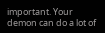important. Your demon can do a lot of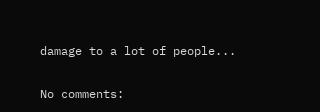damage to a lot of people...

No comments: